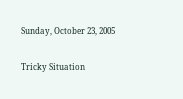Sunday, October 23, 2005

Tricky Situation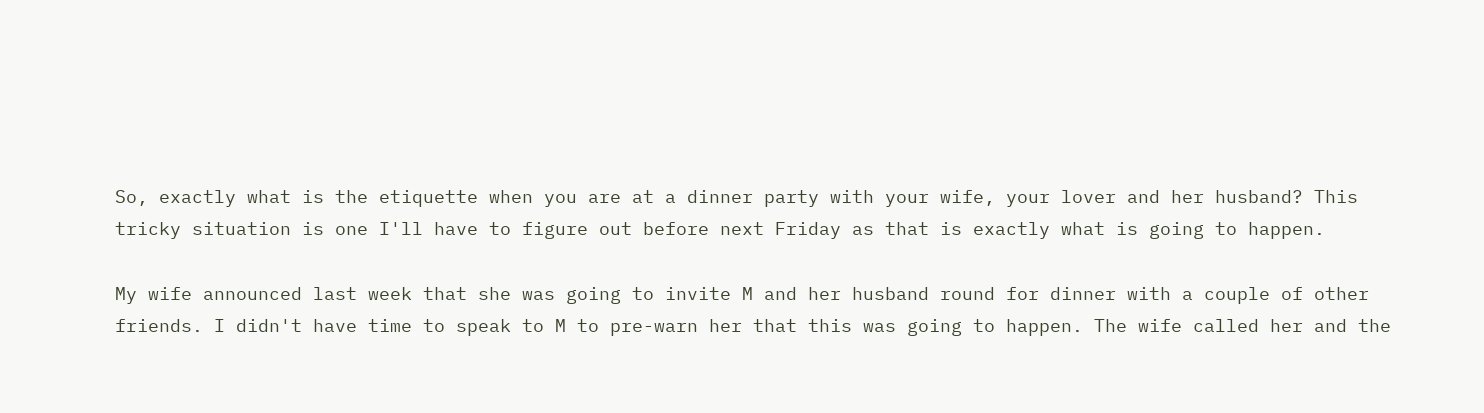So, exactly what is the etiquette when you are at a dinner party with your wife, your lover and her husband? This tricky situation is one I'll have to figure out before next Friday as that is exactly what is going to happen.

My wife announced last week that she was going to invite M and her husband round for dinner with a couple of other friends. I didn't have time to speak to M to pre-warn her that this was going to happen. The wife called her and the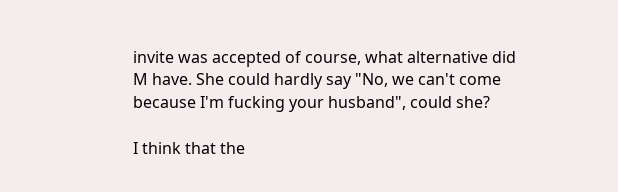invite was accepted of course, what alternative did M have. She could hardly say "No, we can't come because I'm fucking your husband", could she?

I think that the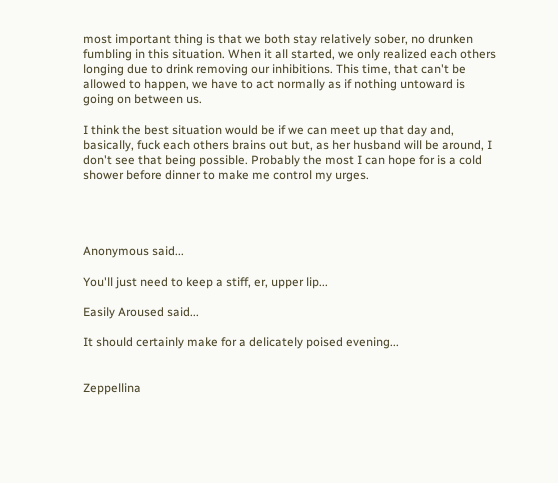most important thing is that we both stay relatively sober, no drunken fumbling in this situation. When it all started, we only realized each others longing due to drink removing our inhibitions. This time, that can't be allowed to happen, we have to act normally as if nothing untoward is going on between us.

I think the best situation would be if we can meet up that day and, basically, fuck each others brains out but, as her husband will be around, I don't see that being possible. Probably the most I can hope for is a cold shower before dinner to make me control my urges.




Anonymous said...

You'll just need to keep a stiff, er, upper lip...

Easily Aroused said...

It should certainly make for a delicately poised evening...


Zeppellina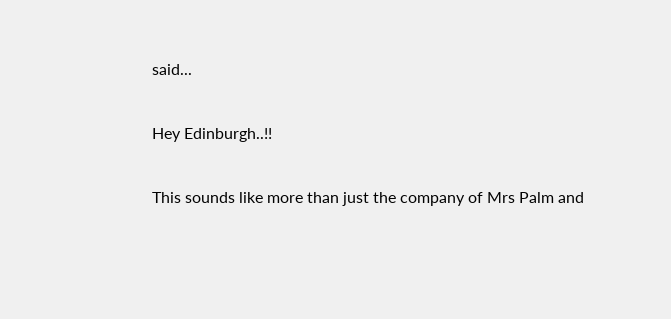said...

Hey Edinburgh..!!

This sounds like more than just the company of Mrs Palm and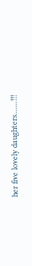her five lovely daughters.......!!!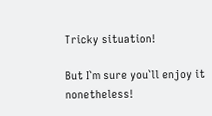Tricky situation!

But I`m sure you`ll enjoy it nonetheless!